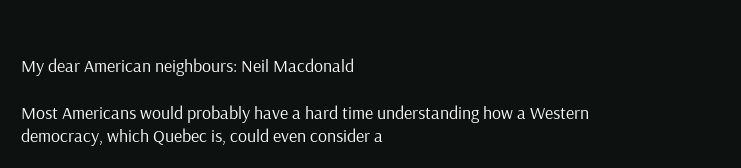My dear American neighbours: Neil Macdonald

Most Americans would probably have a hard time understanding how a Western democracy, which Quebec is, could even consider a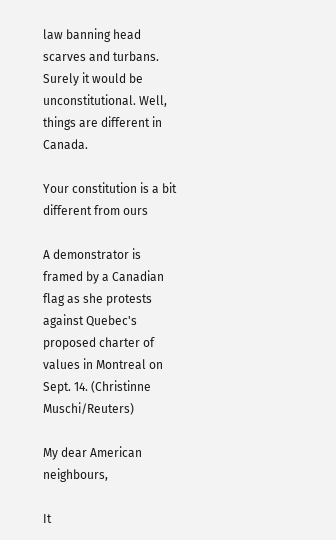law banning head scarves and turbans. Surely it would be unconstitutional. Well, things are different in Canada.

Your constitution is a bit different from ours

A demonstrator is framed by a Canadian flag as she protests against Quebec's proposed charter of values in Montreal on Sept. 14. (Christinne Muschi/Reuters)

My dear American neighbours,

It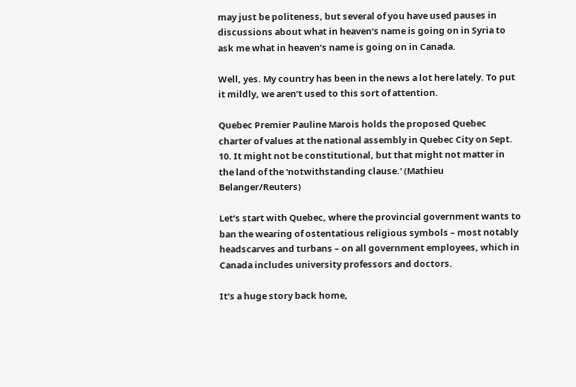may just be politeness, but several of you have used pauses in discussions about what in heaven’s name is going on in Syria to ask me what in heaven’s name is going on in Canada.

Well, yes. My country has been in the news a lot here lately. To put it mildly, we aren’t used to this sort of attention.

Quebec Premier Pauline Marois holds the proposed Quebec charter of values at the national assembly in Quebec City on Sept. 10. It might not be constitutional, but that might not matter in the land of the 'notwithstanding clause.' (Mathieu Belanger/Reuters)

Let’s start with Quebec, where the provincial government wants to ban the wearing of ostentatious religious symbols – most notably headscarves and turbans – on all government employees, which in Canada includes university professors and doctors.

It’s a huge story back home,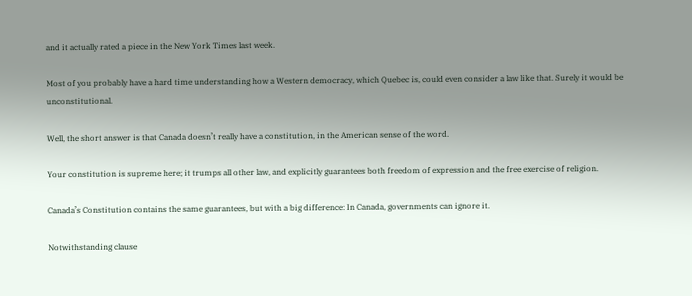and it actually rated a piece in the New York Times last week.

Most of you probably have a hard time understanding how a Western democracy, which Quebec is, could even consider a law like that. Surely it would be unconstitutional.

Well, the short answer is that Canada doesn’t really have a constitution, in the American sense of the word.

Your constitution is supreme here; it trumps all other law, and explicitly guarantees both freedom of expression and the free exercise of religion.

Canada’s Constitution contains the same guarantees, but with a big difference: In Canada, governments can ignore it.

Notwithstanding clause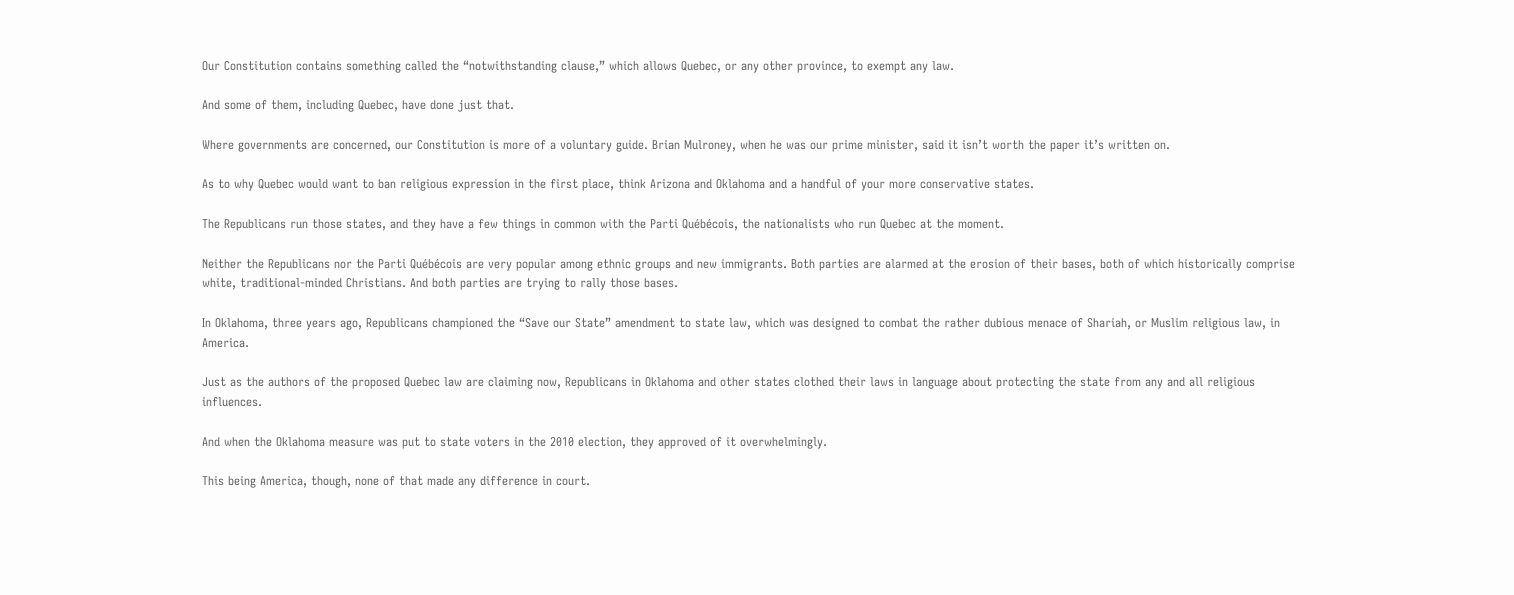Our Constitution contains something called the “notwithstanding clause,” which allows Quebec, or any other province, to exempt any law.

And some of them, including Quebec, have done just that.

Where governments are concerned, our Constitution is more of a voluntary guide. Brian Mulroney, when he was our prime minister, said it isn’t worth the paper it’s written on.

As to why Quebec would want to ban religious expression in the first place, think Arizona and Oklahoma and a handful of your more conservative states.

The Republicans run those states, and they have a few things in common with the Parti Québécois, the nationalists who run Quebec at the moment.

Neither the Republicans nor the Parti Québécois are very popular among ethnic groups and new immigrants. Both parties are alarmed at the erosion of their bases, both of which historically comprise white, traditional-minded Christians. And both parties are trying to rally those bases.

In Oklahoma, three years ago, Republicans championed the “Save our State” amendment to state law, which was designed to combat the rather dubious menace of Shariah, or Muslim religious law, in America.

Just as the authors of the proposed Quebec law are claiming now, Republicans in Oklahoma and other states clothed their laws in language about protecting the state from any and all religious influences.

And when the Oklahoma measure was put to state voters in the 2010 election, they approved of it overwhelmingly.

This being America, though, none of that made any difference in court.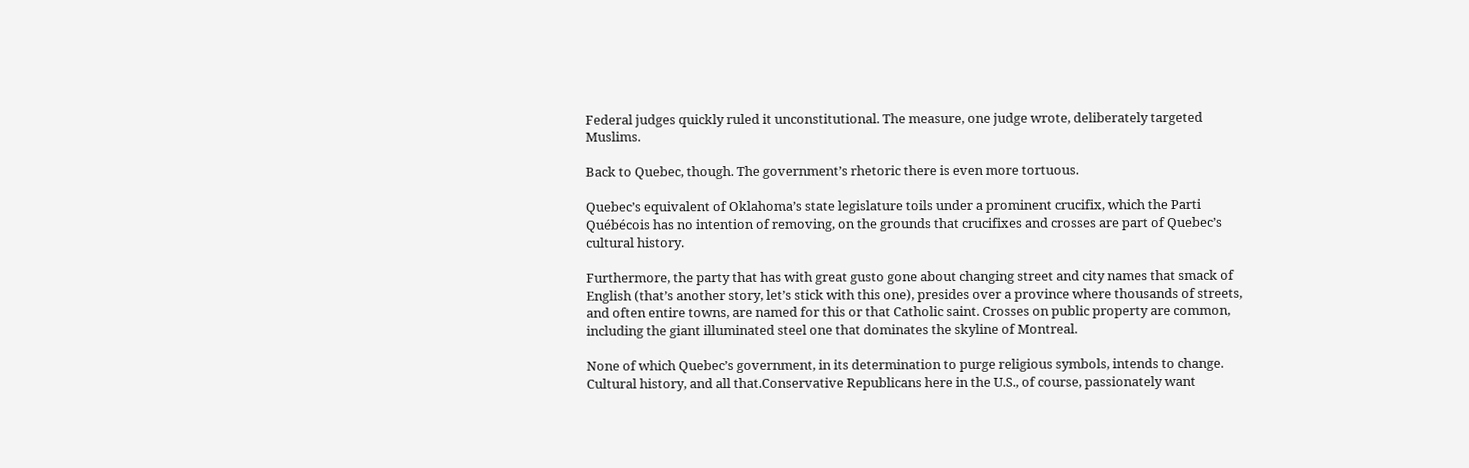Federal judges quickly ruled it unconstitutional. The measure, one judge wrote, deliberately targeted Muslims.

Back to Quebec, though. The government’s rhetoric there is even more tortuous.

Quebec’s equivalent of Oklahoma’s state legislature toils under a prominent crucifix, which the Parti Québécois has no intention of removing, on the grounds that crucifixes and crosses are part of Quebec’s cultural history.

Furthermore, the party that has with great gusto gone about changing street and city names that smack of English (that’s another story, let’s stick with this one), presides over a province where thousands of streets, and often entire towns, are named for this or that Catholic saint. Crosses on public property are common, including the giant illuminated steel one that dominates the skyline of Montreal.

None of which Quebec’s government, in its determination to purge religious symbols, intends to change. Cultural history, and all that.Conservative Republicans here in the U.S., of course, passionately want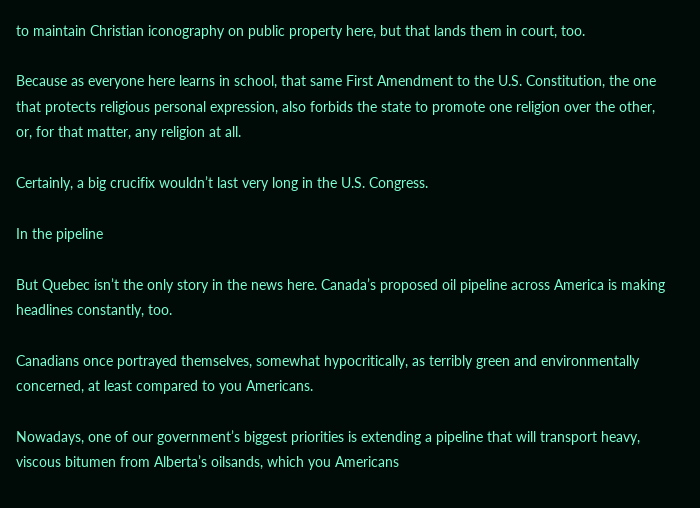to maintain Christian iconography on public property here, but that lands them in court, too.

Because as everyone here learns in school, that same First Amendment to the U.S. Constitution, the one that protects religious personal expression, also forbids the state to promote one religion over the other, or, for that matter, any religion at all.

Certainly, a big crucifix wouldn’t last very long in the U.S. Congress.

In the pipeline

But Quebec isn’t the only story in the news here. Canada’s proposed oil pipeline across America is making headlines constantly, too.

Canadians once portrayed themselves, somewhat hypocritically, as terribly green and environmentally concerned, at least compared to you Americans.

Nowadays, one of our government’s biggest priorities is extending a pipeline that will transport heavy, viscous bitumen from Alberta’s oilsands, which you Americans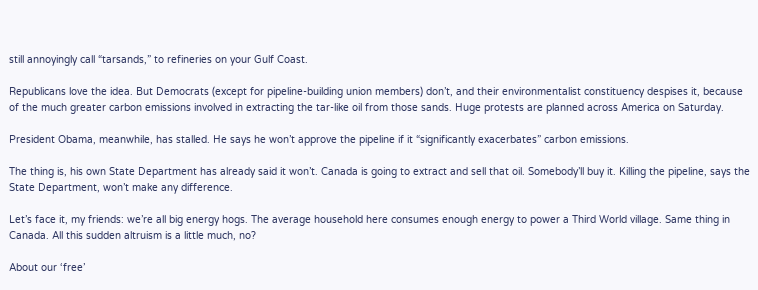still annoyingly call “tarsands,” to refineries on your Gulf Coast.

Republicans love the idea. But Democrats (except for pipeline-building union members) don’t, and their environmentalist constituency despises it, because of the much greater carbon emissions involved in extracting the tar-like oil from those sands. Huge protests are planned across America on Saturday.

President Obama, meanwhile, has stalled. He says he won’t approve the pipeline if it “significantly exacerbates” carbon emissions.

The thing is, his own State Department has already said it won’t. Canada is going to extract and sell that oil. Somebody’ll buy it. Killing the pipeline, says the State Department, won’t make any difference.

Let’s face it, my friends: we’re all big energy hogs. The average household here consumes enough energy to power a Third World village. Same thing in Canada. All this sudden altruism is a little much, no?

About our ‘free’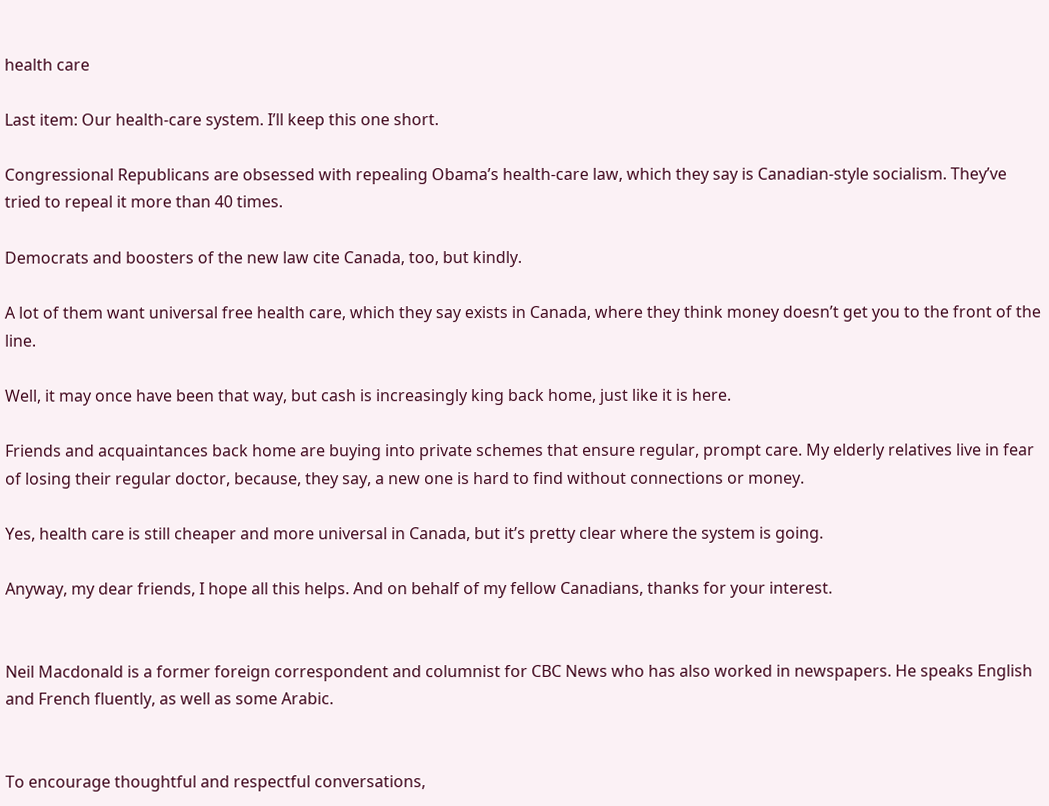health care

Last item: Our health-care system. I’ll keep this one short.

Congressional Republicans are obsessed with repealing Obama’s health-care law, which they say is Canadian-style socialism. They’ve tried to repeal it more than 40 times.

Democrats and boosters of the new law cite Canada, too, but kindly.

A lot of them want universal free health care, which they say exists in Canada, where they think money doesn’t get you to the front of the line.

Well, it may once have been that way, but cash is increasingly king back home, just like it is here.

Friends and acquaintances back home are buying into private schemes that ensure regular, prompt care. My elderly relatives live in fear of losing their regular doctor, because, they say, a new one is hard to find without connections or money.

Yes, health care is still cheaper and more universal in Canada, but it’s pretty clear where the system is going.

Anyway, my dear friends, I hope all this helps. And on behalf of my fellow Canadians, thanks for your interest.


Neil Macdonald is a former foreign correspondent and columnist for CBC News who has also worked in newspapers. He speaks English and French fluently, as well as some Arabic.


To encourage thoughtful and respectful conversations,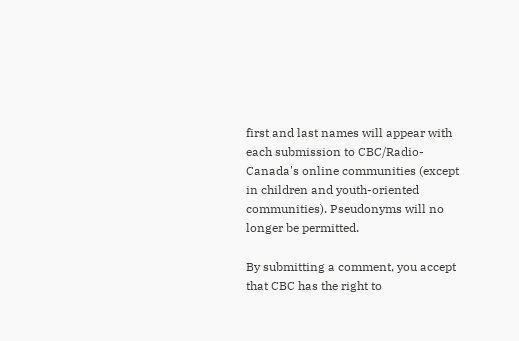first and last names will appear with each submission to CBC/Radio-Canada's online communities (except in children and youth-oriented communities). Pseudonyms will no longer be permitted.

By submitting a comment, you accept that CBC has the right to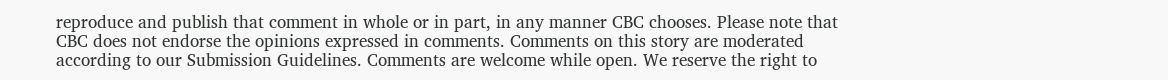reproduce and publish that comment in whole or in part, in any manner CBC chooses. Please note that CBC does not endorse the opinions expressed in comments. Comments on this story are moderated according to our Submission Guidelines. Comments are welcome while open. We reserve the right to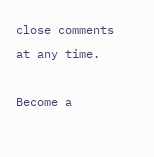close comments at any time.

Become a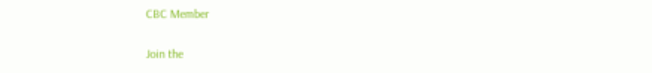CBC Member

Join the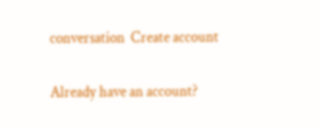conversation  Create account

Already have an account?